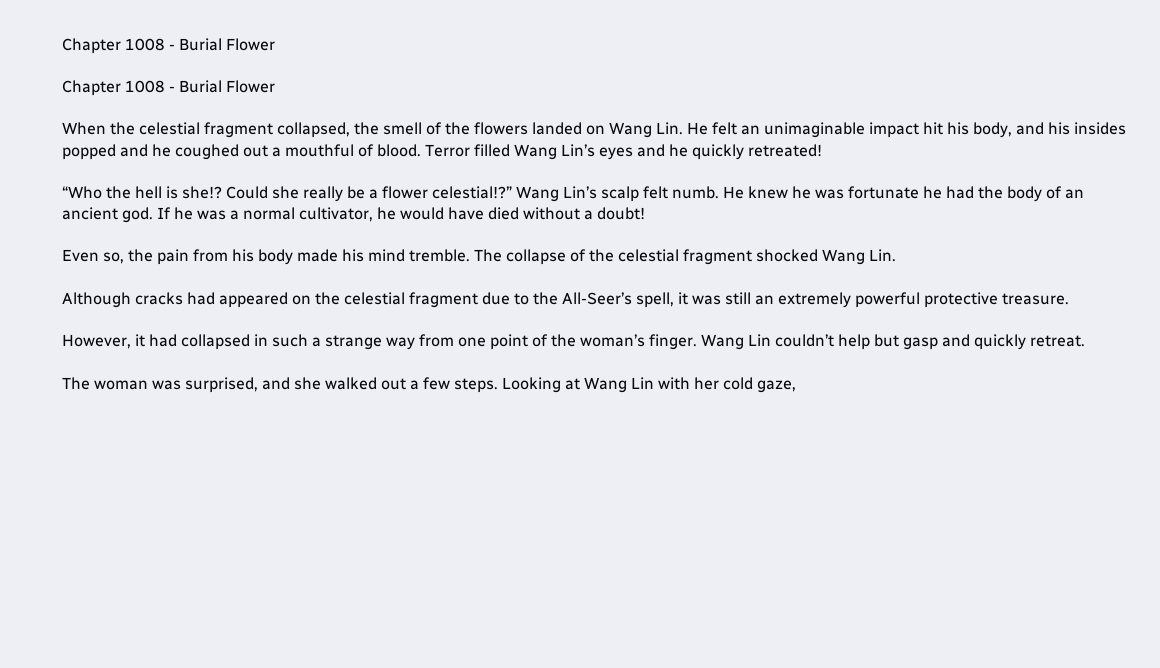Chapter 1008 - Burial Flower

Chapter 1008 - Burial Flower

When the celestial fragment collapsed, the smell of the flowers landed on Wang Lin. He felt an unimaginable impact hit his body, and his insides popped and he coughed out a mouthful of blood. Terror filled Wang Lin’s eyes and he quickly retreated!

“Who the hell is she!? Could she really be a flower celestial!?” Wang Lin’s scalp felt numb. He knew he was fortunate he had the body of an ancient god. If he was a normal cultivator, he would have died without a doubt!

Even so, the pain from his body made his mind tremble. The collapse of the celestial fragment shocked Wang Lin.

Although cracks had appeared on the celestial fragment due to the All-Seer’s spell, it was still an extremely powerful protective treasure.

However, it had collapsed in such a strange way from one point of the woman’s finger. Wang Lin couldn’t help but gasp and quickly retreat.

The woman was surprised, and she walked out a few steps. Looking at Wang Lin with her cold gaze,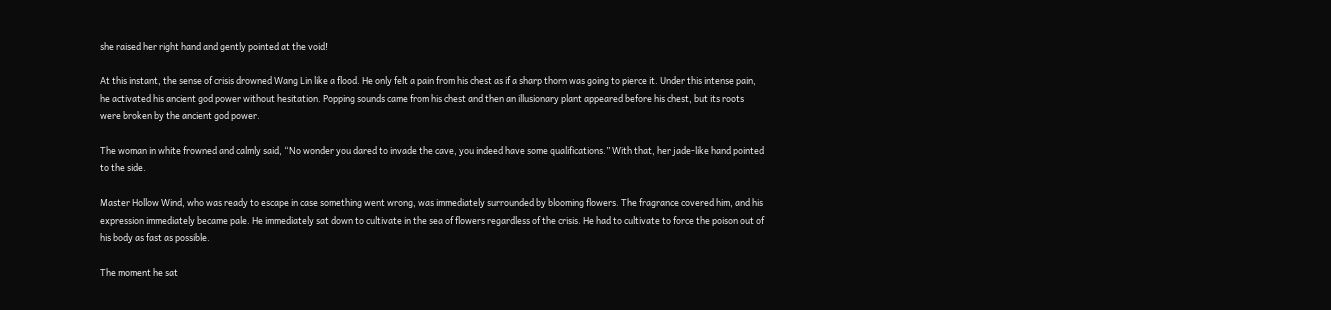she raised her right hand and gently pointed at the void!

At this instant, the sense of crisis drowned Wang Lin like a flood. He only felt a pain from his chest as if a sharp thorn was going to pierce it. Under this intense pain, he activated his ancient god power without hesitation. Popping sounds came from his chest and then an illusionary plant appeared before his chest, but its roots were broken by the ancient god power.

The woman in white frowned and calmly said, “No wonder you dared to invade the cave, you indeed have some qualifications.” With that, her jade-like hand pointed to the side.

Master Hollow Wind, who was ready to escape in case something went wrong, was immediately surrounded by blooming flowers. The fragrance covered him, and his expression immediately became pale. He immediately sat down to cultivate in the sea of flowers regardless of the crisis. He had to cultivate to force the poison out of his body as fast as possible.

The moment he sat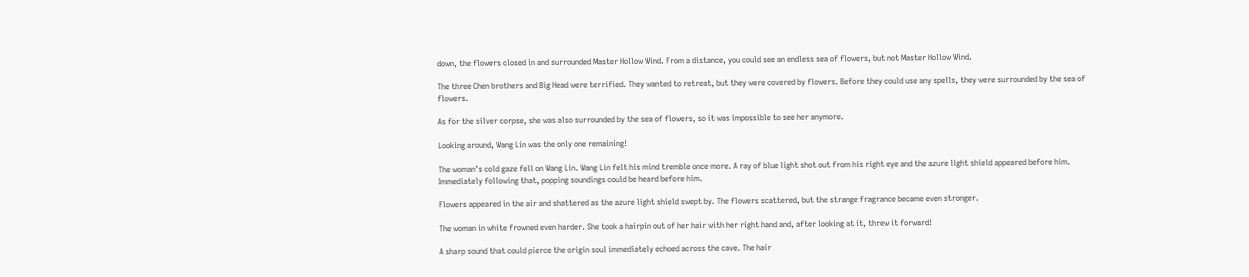down, the flowers closed in and surrounded Master Hollow Wind. From a distance, you could see an endless sea of flowers, but not Master Hollow Wind.

The three Chen brothers and Big Head were terrified. They wanted to retreat, but they were covered by flowers. Before they could use any spells, they were surrounded by the sea of flowers.

As for the silver corpse, she was also surrounded by the sea of flowers, so it was impossible to see her anymore.

Looking around, Wang Lin was the only one remaining!

The woman’s cold gaze fell on Wang Lin. Wang Lin felt his mind tremble once more. A ray of blue light shot out from his right eye and the azure light shield appeared before him. Immediately following that, popping soundings could be heard before him.

Flowers appeared in the air and shattered as the azure light shield swept by. The flowers scattered, but the strange fragrance became even stronger.

The woman in white frowned even harder. She took a hairpin out of her hair with her right hand and, after looking at it, threw it forward!

A sharp sound that could pierce the origin soul immediately echoed across the cave. The hair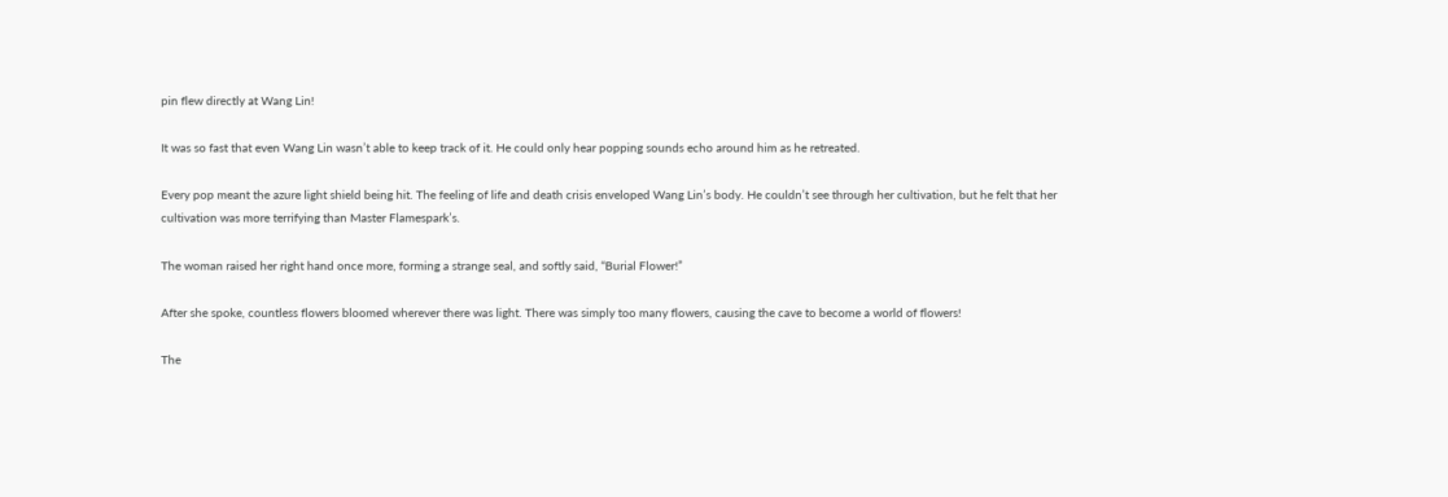pin flew directly at Wang Lin!

It was so fast that even Wang Lin wasn’t able to keep track of it. He could only hear popping sounds echo around him as he retreated.

Every pop meant the azure light shield being hit. The feeling of life and death crisis enveloped Wang Lin’s body. He couldn’t see through her cultivation, but he felt that her cultivation was more terrifying than Master Flamespark’s.

The woman raised her right hand once more, forming a strange seal, and softly said, “Burial Flower!”

After she spoke, countless flowers bloomed wherever there was light. There was simply too many flowers, causing the cave to become a world of flowers!

The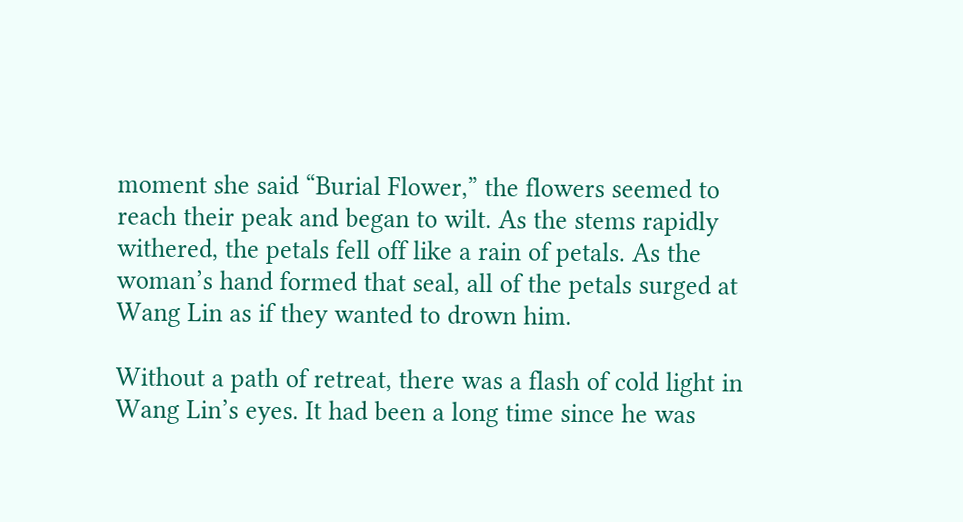moment she said “Burial Flower,” the flowers seemed to reach their peak and began to wilt. As the stems rapidly withered, the petals fell off like a rain of petals. As the woman’s hand formed that seal, all of the petals surged at Wang Lin as if they wanted to drown him.

Without a path of retreat, there was a flash of cold light in Wang Lin’s eyes. It had been a long time since he was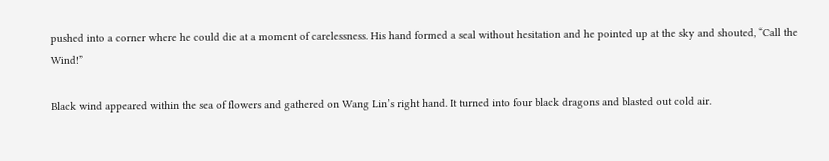pushed into a corner where he could die at a moment of carelessness. His hand formed a seal without hesitation and he pointed up at the sky and shouted, “Call the Wind!”

Black wind appeared within the sea of flowers and gathered on Wang Lin’s right hand. It turned into four black dragons and blasted out cold air.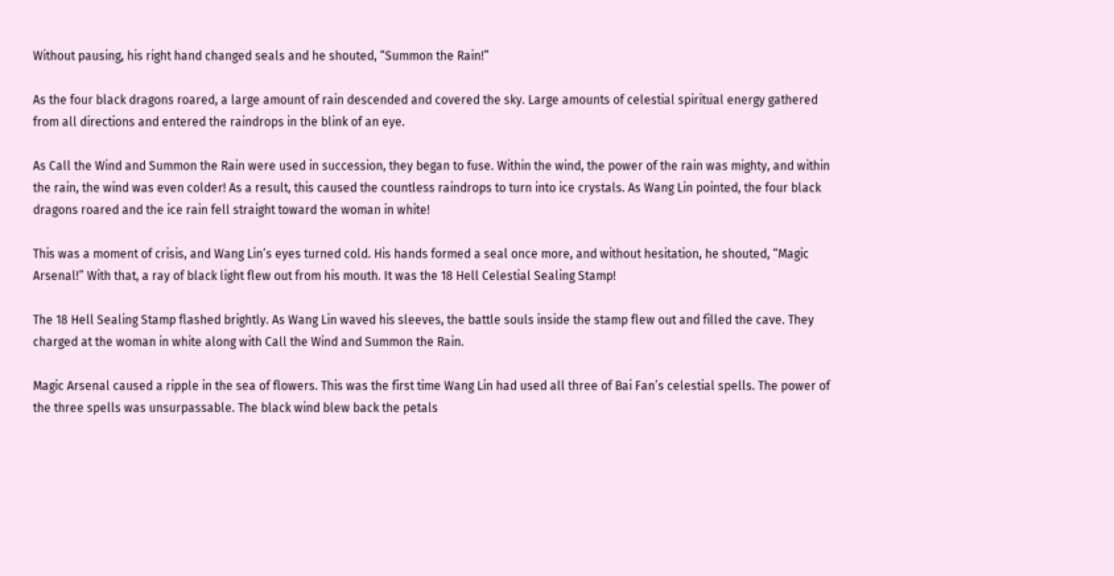Without pausing, his right hand changed seals and he shouted, “Summon the Rain!”

As the four black dragons roared, a large amount of rain descended and covered the sky. Large amounts of celestial spiritual energy gathered from all directions and entered the raindrops in the blink of an eye.

As Call the Wind and Summon the Rain were used in succession, they began to fuse. Within the wind, the power of the rain was mighty, and within the rain, the wind was even colder! As a result, this caused the countless raindrops to turn into ice crystals. As Wang Lin pointed, the four black dragons roared and the ice rain fell straight toward the woman in white!

This was a moment of crisis, and Wang Lin’s eyes turned cold. His hands formed a seal once more, and without hesitation, he shouted, “Magic Arsenal!” With that, a ray of black light flew out from his mouth. It was the 18 Hell Celestial Sealing Stamp!

The 18 Hell Sealing Stamp flashed brightly. As Wang Lin waved his sleeves, the battle souls inside the stamp flew out and filled the cave. They charged at the woman in white along with Call the Wind and Summon the Rain.

Magic Arsenal caused a ripple in the sea of flowers. This was the first time Wang Lin had used all three of Bai Fan’s celestial spells. The power of the three spells was unsurpassable. The black wind blew back the petals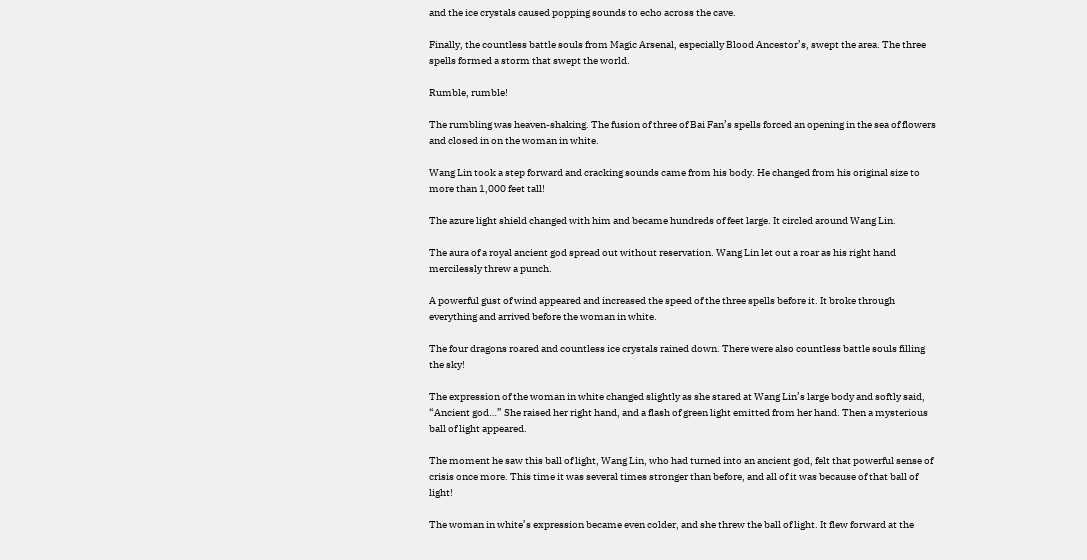and the ice crystals caused popping sounds to echo across the cave.

Finally, the countless battle souls from Magic Arsenal, especially Blood Ancestor’s, swept the area. The three spells formed a storm that swept the world.

Rumble, rumble!

The rumbling was heaven-shaking. The fusion of three of Bai Fan’s spells forced an opening in the sea of flowers and closed in on the woman in white.

Wang Lin took a step forward and cracking sounds came from his body. He changed from his original size to more than 1,000 feet tall!

The azure light shield changed with him and became hundreds of feet large. It circled around Wang Lin.

The aura of a royal ancient god spread out without reservation. Wang Lin let out a roar as his right hand mercilessly threw a punch.

A powerful gust of wind appeared and increased the speed of the three spells before it. It broke through everything and arrived before the woman in white.

The four dragons roared and countless ice crystals rained down. There were also countless battle souls filling the sky!

The expression of the woman in white changed slightly as she stared at Wang Lin’s large body and softly said, “Ancient god…” She raised her right hand, and a flash of green light emitted from her hand. Then a mysterious ball of light appeared.

The moment he saw this ball of light, Wang Lin, who had turned into an ancient god, felt that powerful sense of crisis once more. This time it was several times stronger than before, and all of it was because of that ball of light!

The woman in white’s expression became even colder, and she threw the ball of light. It flew forward at the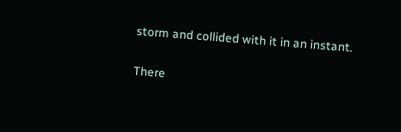storm and collided with it in an instant.

There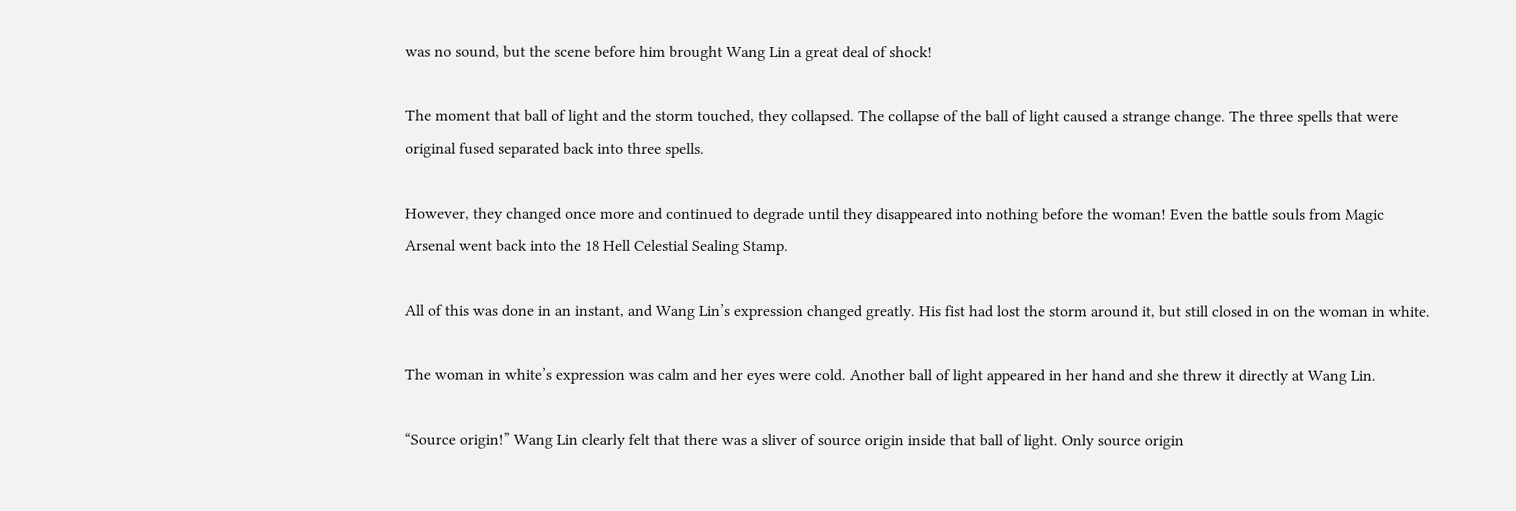was no sound, but the scene before him brought Wang Lin a great deal of shock!

The moment that ball of light and the storm touched, they collapsed. The collapse of the ball of light caused a strange change. The three spells that were original fused separated back into three spells.

However, they changed once more and continued to degrade until they disappeared into nothing before the woman! Even the battle souls from Magic Arsenal went back into the 18 Hell Celestial Sealing Stamp.

All of this was done in an instant, and Wang Lin’s expression changed greatly. His fist had lost the storm around it, but still closed in on the woman in white.

The woman in white’s expression was calm and her eyes were cold. Another ball of light appeared in her hand and she threw it directly at Wang Lin.

“Source origin!” Wang Lin clearly felt that there was a sliver of source origin inside that ball of light. Only source origin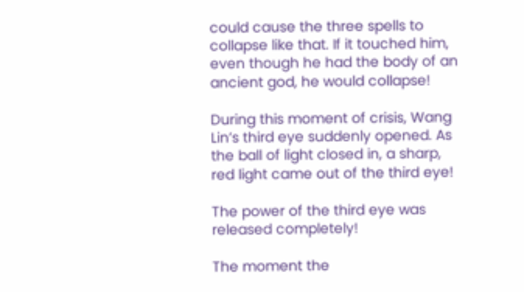could cause the three spells to collapse like that. If it touched him, even though he had the body of an ancient god, he would collapse!

During this moment of crisis, Wang Lin’s third eye suddenly opened. As the ball of light closed in, a sharp, red light came out of the third eye!

The power of the third eye was released completely!

The moment the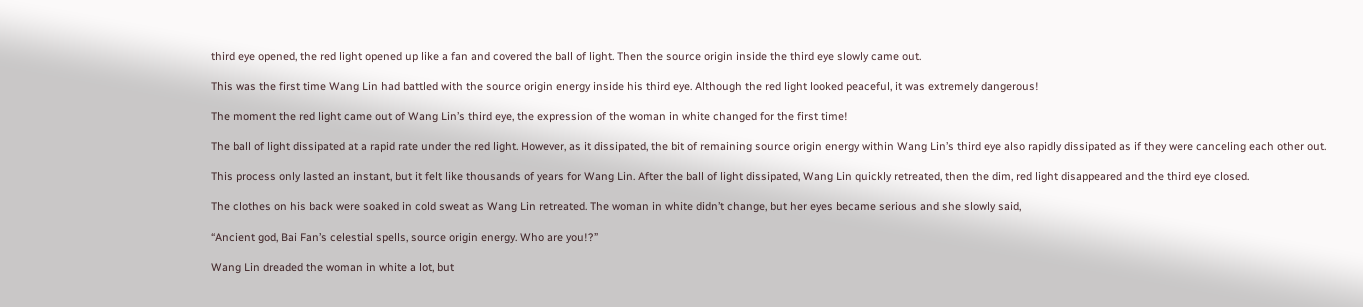third eye opened, the red light opened up like a fan and covered the ball of light. Then the source origin inside the third eye slowly came out.

This was the first time Wang Lin had battled with the source origin energy inside his third eye. Although the red light looked peaceful, it was extremely dangerous!

The moment the red light came out of Wang Lin’s third eye, the expression of the woman in white changed for the first time!

The ball of light dissipated at a rapid rate under the red light. However, as it dissipated, the bit of remaining source origin energy within Wang Lin’s third eye also rapidly dissipated as if they were canceling each other out.

This process only lasted an instant, but it felt like thousands of years for Wang Lin. After the ball of light dissipated, Wang Lin quickly retreated, then the dim, red light disappeared and the third eye closed.

The clothes on his back were soaked in cold sweat as Wang Lin retreated. The woman in white didn’t change, but her eyes became serious and she slowly said,

“Ancient god, Bai Fan’s celestial spells, source origin energy. Who are you!?”

Wang Lin dreaded the woman in white a lot, but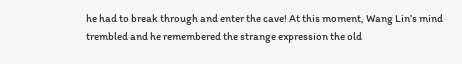he had to break through and enter the cave! At this moment, Wang Lin’s mind trembled and he remembered the strange expression the old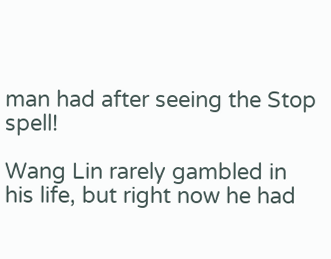man had after seeing the Stop spell!

Wang Lin rarely gambled in his life, but right now he had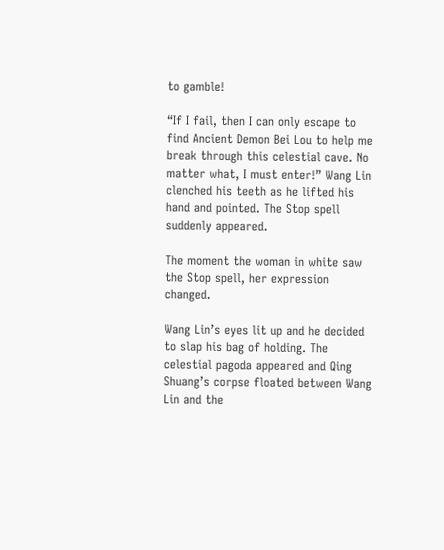to gamble!

“If I fail, then I can only escape to find Ancient Demon Bei Lou to help me break through this celestial cave. No matter what, I must enter!” Wang Lin clenched his teeth as he lifted his hand and pointed. The Stop spell suddenly appeared.

The moment the woman in white saw the Stop spell, her expression changed.

Wang Lin’s eyes lit up and he decided to slap his bag of holding. The celestial pagoda appeared and Qing Shuang’s corpse floated between Wang Lin and the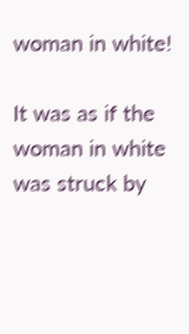woman in white!

It was as if the woman in white was struck by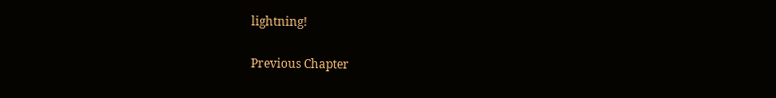lightning!

Previous Chapter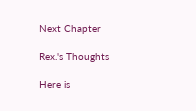Next Chapter

Rex.'s Thoughts

Here is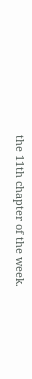the 11th chapter of the week.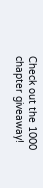Check out the 1000 chapter giveaway!